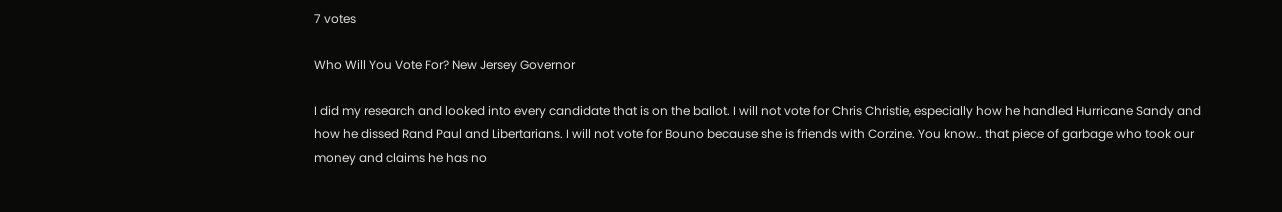7 votes

Who Will You Vote For? New Jersey Governor

I did my research and looked into every candidate that is on the ballot. I will not vote for Chris Christie, especially how he handled Hurricane Sandy and how he dissed Rand Paul and Libertarians. I will not vote for Bouno because she is friends with Corzine. You know.. that piece of garbage who took our money and claims he has no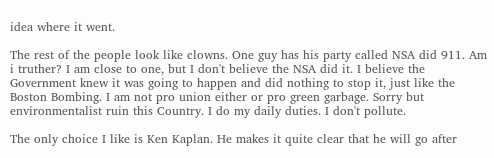idea where it went.

The rest of the people look like clowns. One guy has his party called NSA did 911. Am i truther? I am close to one, but I don't believe the NSA did it. I believe the Government knew it was going to happen and did nothing to stop it, just like the Boston Bombing. I am not pro union either or pro green garbage. Sorry but environmentalist ruin this Country. I do my daily duties. I don't pollute.

The only choice I like is Ken Kaplan. He makes it quite clear that he will go after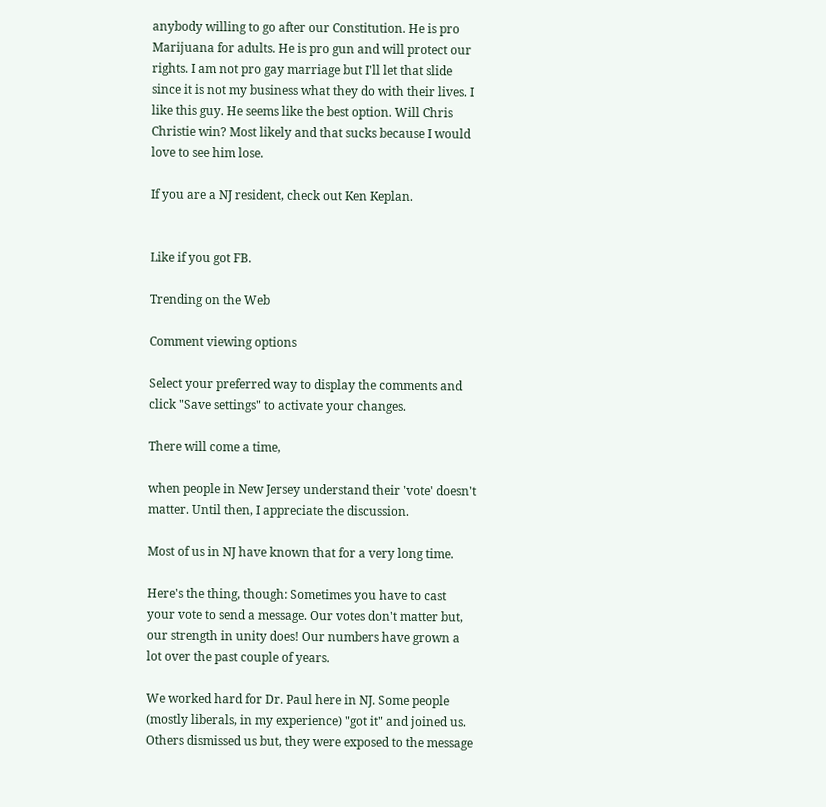anybody willing to go after our Constitution. He is pro Marijuana for adults. He is pro gun and will protect our rights. I am not pro gay marriage but I'll let that slide since it is not my business what they do with their lives. I like this guy. He seems like the best option. Will Chris Christie win? Most likely and that sucks because I would love to see him lose.

If you are a NJ resident, check out Ken Keplan.


Like if you got FB.

Trending on the Web

Comment viewing options

Select your preferred way to display the comments and click "Save settings" to activate your changes.

There will come a time,

when people in New Jersey understand their 'vote' doesn't matter. Until then, I appreciate the discussion.

Most of us in NJ have known that for a very long time.

Here's the thing, though: Sometimes you have to cast your vote to send a message. Our votes don't matter but, our strength in unity does! Our numbers have grown a lot over the past couple of years.

We worked hard for Dr. Paul here in NJ. Some people (mostly liberals, in my experience) "got it" and joined us. Others dismissed us but, they were exposed to the message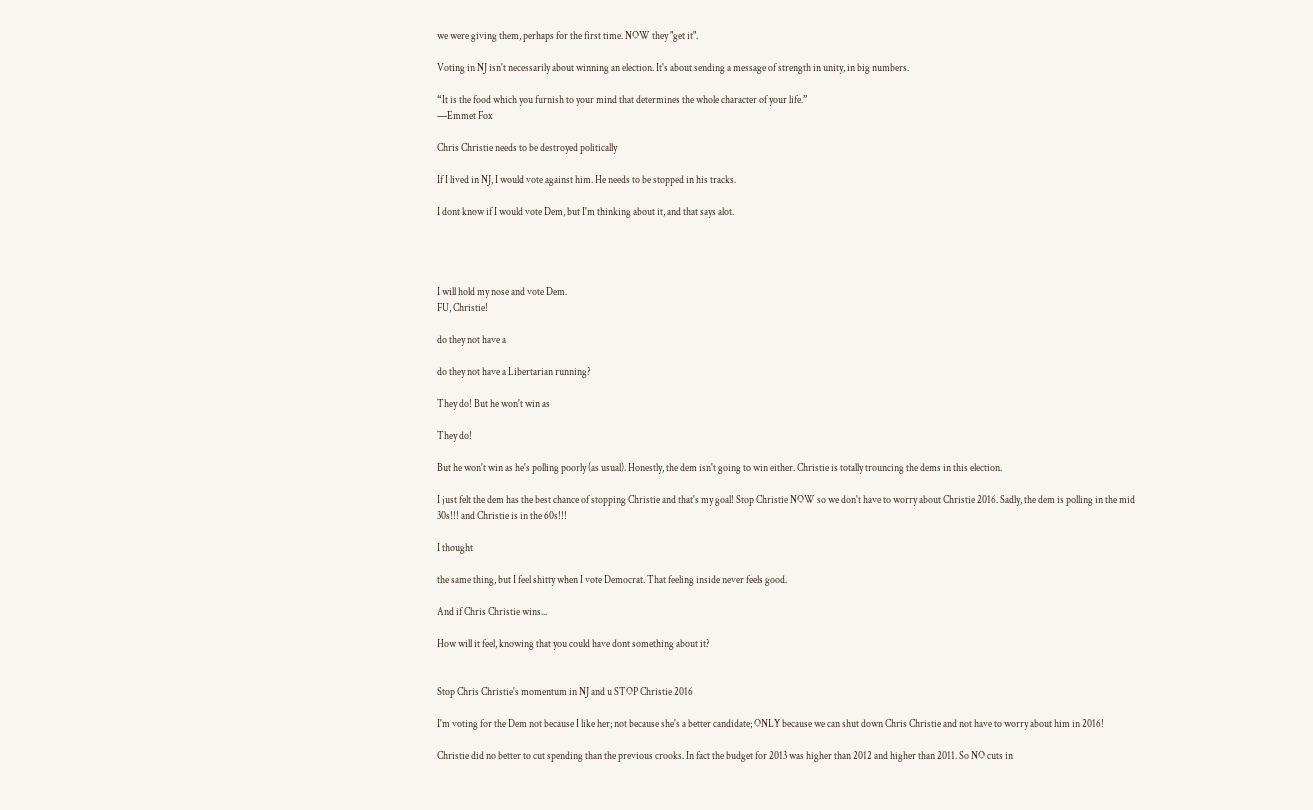we were giving them, perhaps for the first time. NOW they "get it".

Voting in NJ isn't necessarily about winning an election. It's about sending a message of strength in unity, in big numbers.

“It is the food which you furnish to your mind that determines the whole character of your life.”
―Emmet Fox

Chris Christie needs to be destroyed politically

If I lived in NJ, I would vote against him. He needs to be stopped in his tracks.

I dont know if I would vote Dem, but I'm thinking about it, and that says alot.




I will hold my nose and vote Dem.
FU, Christie!

do they not have a

do they not have a Libertarian running?

They do! But he won't win as

They do!

But he won't win as he's polling poorly (as usual). Honestly, the dem isn't going to win either. Christie is totally trouncing the dems in this election.

I just felt the dem has the best chance of stopping Christie and that's my goal! Stop Christie NOW so we don't have to worry about Christie 2016. Sadly, the dem is polling in the mid 30s!!! and Christie is in the 60s!!!

I thought

the same thing, but I feel shitty when I vote Democrat. That feeling inside never feels good.

And if Chris Christie wins...

How will it feel, knowing that you could have dont something about it?


Stop Chris Christie's momentum in NJ and u STOP Christie 2016

I'm voting for the Dem not because I like her; not because she's a better candidate; ONLY because we can shut down Chris Christie and not have to worry about him in 2016!

Christie did no better to cut spending than the previous crooks. In fact the budget for 2013 was higher than 2012 and higher than 2011. So NO cuts in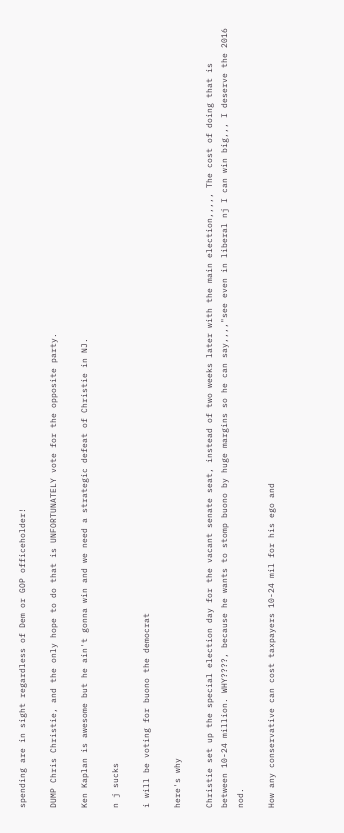spending are in sight regardless of Dem or GOP officeholder!

DUMP Chris Christie, and the only hope to do that is UNFORTUNATELY vote for the opposite party.

Ken Kaplan is awesome but he ain't gonna win and we need a strategic defeat of Christie in NJ.

n j sucks

i will be voting for buono the democrat

here's why

Christie set up the special election day for the vacant senate seat, instead of two weeks later with the main election,,,,, The cost of doing that is between 10-24 million. WHY????, because he wants to stomp buono by huge margins so he can say,,,,"see even in liberal nj I can win big,,, I deserve the 2016 nod.

How any conservative can cost taxpayers 10-24 mil for his ego and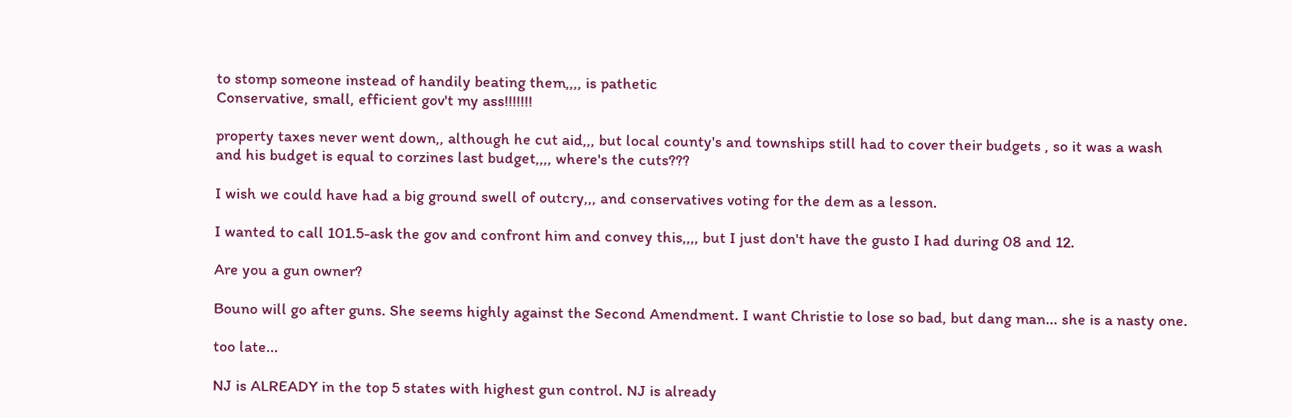to stomp someone instead of handily beating them,,,, is pathetic
Conservative, small, efficient gov't my ass!!!!!!!

property taxes never went down,, although he cut aid,,, but local county's and townships still had to cover their budgets , so it was a wash
and his budget is equal to corzines last budget,,,, where's the cuts???

I wish we could have had a big ground swell of outcry,,, and conservatives voting for the dem as a lesson.

I wanted to call 101.5-ask the gov and confront him and convey this,,,, but I just don't have the gusto I had during 08 and 12.

Are you a gun owner?

Bouno will go after guns. She seems highly against the Second Amendment. I want Christie to lose so bad, but dang man... she is a nasty one.

too late...

NJ is ALREADY in the top 5 states with highest gun control. NJ is already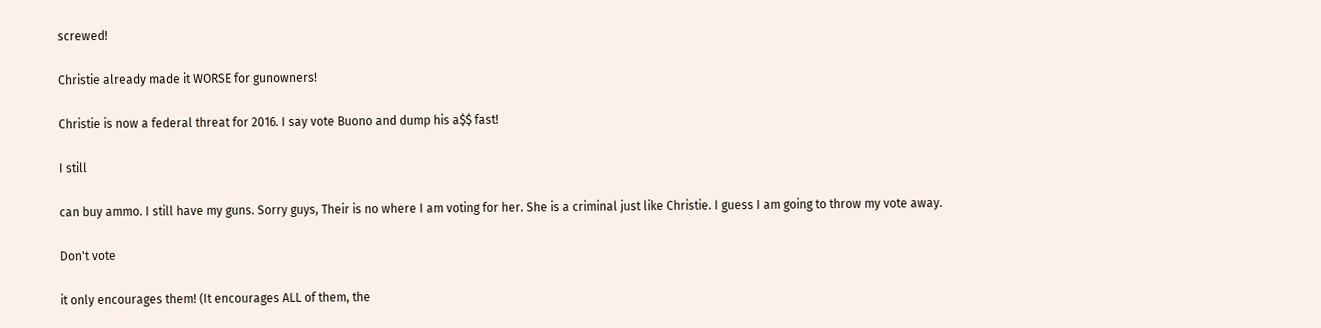screwed!

Christie already made it WORSE for gunowners!

Christie is now a federal threat for 2016. I say vote Buono and dump his a$$ fast!

I still

can buy ammo. I still have my guns. Sorry guys, Their is no where I am voting for her. She is a criminal just like Christie. I guess I am going to throw my vote away.

Don't vote

it only encourages them! (It encourages ALL of them, the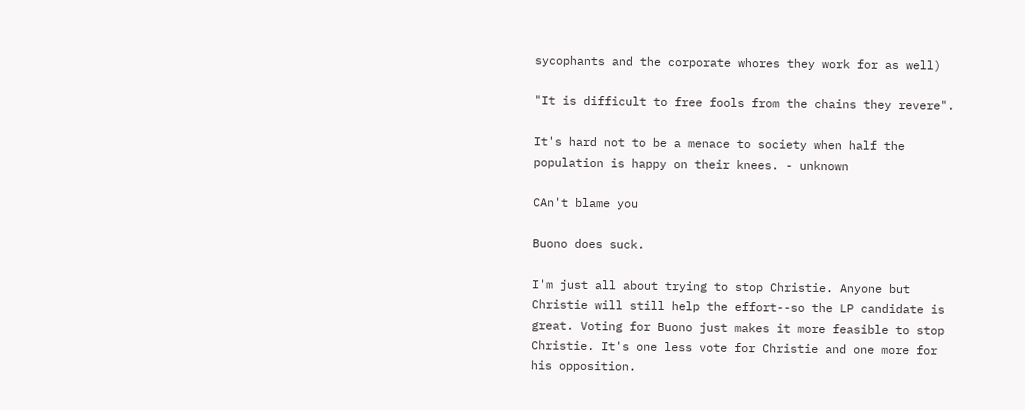sycophants and the corporate whores they work for as well)

"It is difficult to free fools from the chains they revere".

It's hard not to be a menace to society when half the population is happy on their knees. - unknown

CAn't blame you

Buono does suck.

I'm just all about trying to stop Christie. Anyone but Christie will still help the effort--so the LP candidate is great. Voting for Buono just makes it more feasible to stop Christie. It's one less vote for Christie and one more for his opposition.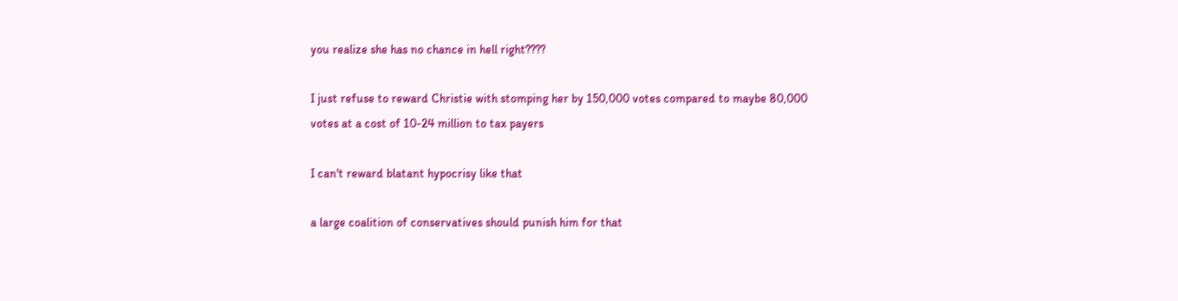you realize she has no chance in hell right????

I just refuse to reward Christie with stomping her by 150,000 votes compared to maybe 80,000 votes at a cost of 10-24 million to tax payers

I can't reward blatant hypocrisy like that

a large coalition of conservatives should punish him for that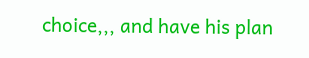choice,,, and have his plan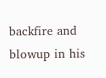backfire and blowup in his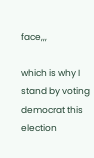face,,,

which is why I stand by voting democrat this election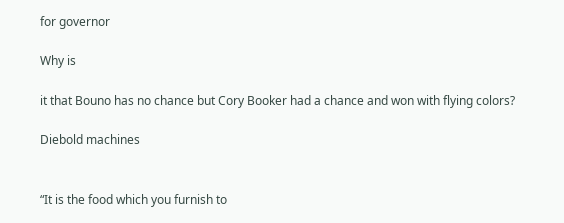for governor

Why is

it that Bouno has no chance but Cory Booker had a chance and won with flying colors?

Diebold machines


“It is the food which you furnish to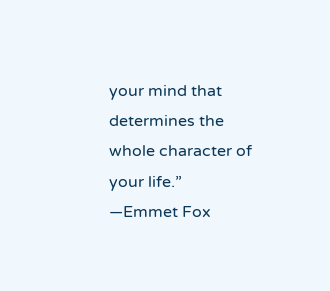your mind that determines the whole character of your life.”
―Emmet Fox